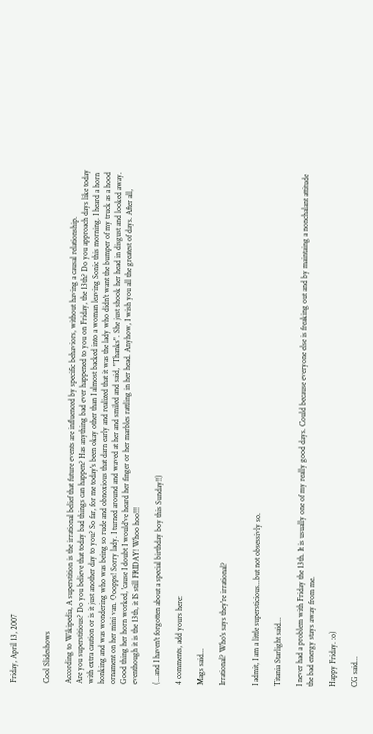Friday, April 13, 2007


Cool Slideshows

According to Wikipedia, A superstition is the irrational belief that future events are influenced by specific behaviors, without having a causal relationship.
Are you superstitious? Do you believe that today bad things can happen? Has anything bad ever happened to you on Friday, the 13th? Do you approach days like today with extra caution or is it just another day to you? So far, for me today's been okay other than I almost backed into a woman leaving Sonic this morning. I heard a horn honking and was wondering who was being so rude and obnoxious that darn early and realized that it was the lady who didn't want the bumper of my truck as a hood ornament on her mini van. Ooopps! Sorry lady. I turned around and waved at her and smiled and said, "Thanks". She just shook her head in disgust and looked away. Good thing her horn worked, 'cause I doubt I would've heard her finger or her marbles rattling in her head. Anyhow, I wish you all the greatest of days. After all, eventhough it is the 13th, it IS still FRIDAY! Whoo hoo!!!

(...and I haven't forgotten about a special birthday boy this Sunday!!)

4 comments, add yours here:

Mags said...

Irrational? Who's says they're irrational?


I admit, I am a little supersticious...but not obsessivly so.

Titania Starlight said...

I never had a problem with Friday the 13th. It is usually one of my really good days. Could because everyone else is freaking out and by maintaing a nonchalant attitude the bad energy stays away from me.

Happy Friday. :o)

CG said...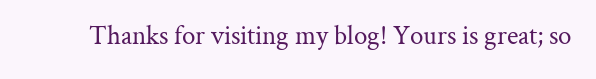Thanks for visiting my blog! Yours is great; so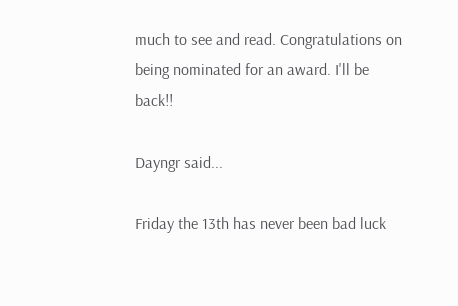much to see and read. Congratulations on being nominated for an award. I'll be back!!

Dayngr said...

Friday the 13th has never been bad luck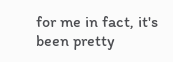for me in fact, it's been pretty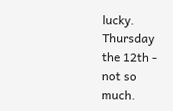lucky. Thursday the 12th - not so much.